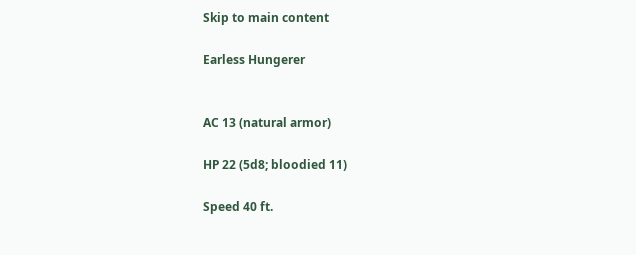Skip to main content

Earless Hungerer


AC 13 (natural armor)

HP 22 (5d8; bloodied 11)

Speed 40 ft.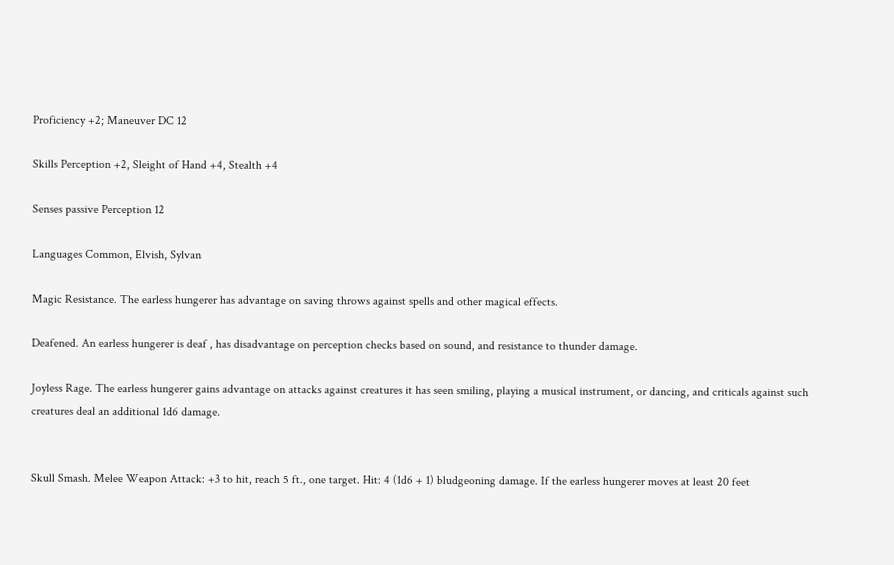Proficiency +2; Maneuver DC 12

Skills Perception +2, Sleight of Hand +4, Stealth +4

Senses passive Perception 12

Languages Common, Elvish, Sylvan

Magic Resistance. The earless hungerer has advantage on saving throws against spells and other magical effects.

Deafened. An earless hungerer is deaf , has disadvantage on perception checks based on sound, and resistance to thunder damage.

Joyless Rage. The earless hungerer gains advantage on attacks against creatures it has seen smiling, playing a musical instrument, or dancing, and criticals against such creatures deal an additional 1d6 damage.


Skull Smash. Melee Weapon Attack: +3 to hit, reach 5 ft., one target. Hit: 4 (1d6 + 1) bludgeoning damage. If the earless hungerer moves at least 20 feet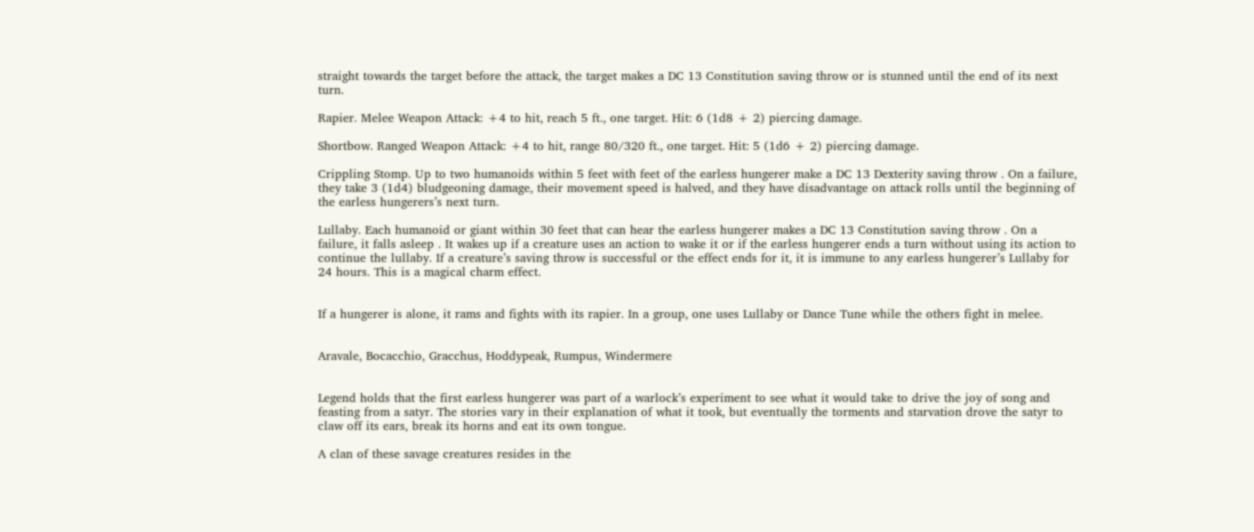straight towards the target before the attack, the target makes a DC 13 Constitution saving throw or is stunned until the end of its next turn.

Rapier. Melee Weapon Attack: +4 to hit, reach 5 ft., one target. Hit: 6 (1d8 + 2) piercing damage.

Shortbow. Ranged Weapon Attack: +4 to hit, range 80/320 ft., one target. Hit: 5 (1d6 + 2) piercing damage.

Crippling Stomp. Up to two humanoids within 5 feet with feet of the earless hungerer make a DC 13 Dexterity saving throw . On a failure, they take 3 (1d4) bludgeoning damage, their movement speed is halved, and they have disadvantage on attack rolls until the beginning of the earless hungerers’s next turn.

Lullaby. Each humanoid or giant within 30 feet that can hear the earless hungerer makes a DC 13 Constitution saving throw . On a failure, it falls asleep . It wakes up if a creature uses an action to wake it or if the earless hungerer ends a turn without using its action to continue the lullaby. If a creature’s saving throw is successful or the effect ends for it, it is immune to any earless hungerer’s Lullaby for 24 hours. This is a magical charm effect.


If a hungerer is alone, it rams and fights with its rapier. In a group, one uses Lullaby or Dance Tune while the others fight in melee.


Aravale, Bocacchio, Gracchus, Hoddypeak, Rumpus, Windermere


Legend holds that the first earless hungerer was part of a warlock’s experiment to see what it would take to drive the joy of song and feasting from a satyr. The stories vary in their explanation of what it took, but eventually the torments and starvation drove the satyr to claw off its ears, break its horns and eat its own tongue.

A clan of these savage creatures resides in the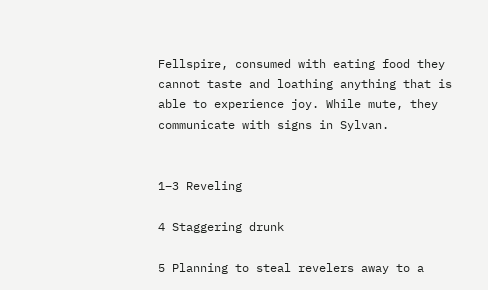Fellspire, consumed with eating food they cannot taste and loathing anything that is able to experience joy. While mute, they communicate with signs in Sylvan.


1–3 Reveling

4 Staggering drunk

5 Planning to steal revelers away to a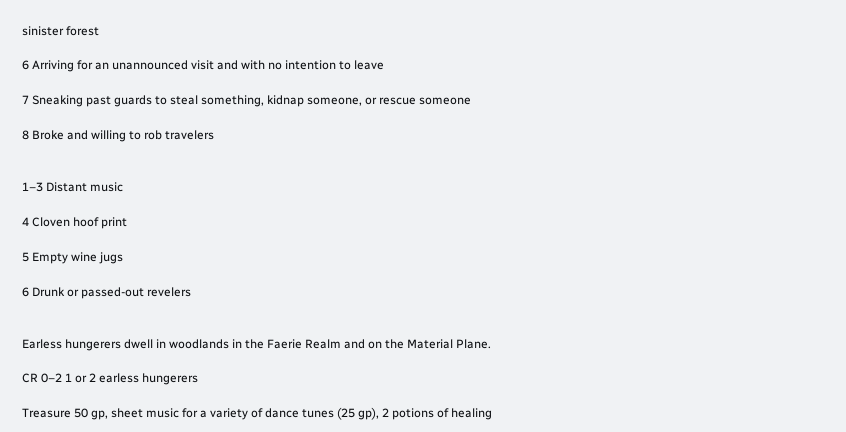sinister forest

6 Arriving for an unannounced visit and with no intention to leave

7 Sneaking past guards to steal something, kidnap someone, or rescue someone

8 Broke and willing to rob travelers


1–3 Distant music

4 Cloven hoof print

5 Empty wine jugs

6 Drunk or passed-out revelers


Earless hungerers dwell in woodlands in the Faerie Realm and on the Material Plane.

CR 0–2 1 or 2 earless hungerers

Treasure 50 gp, sheet music for a variety of dance tunes (25 gp), 2 potions of healing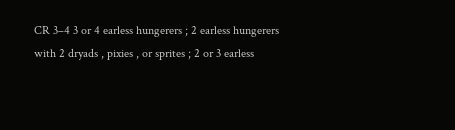CR 3–4 3 or 4 earless hungerers ; 2 earless hungerers with 2 dryads , pixies , or sprites ; 2 or 3 earless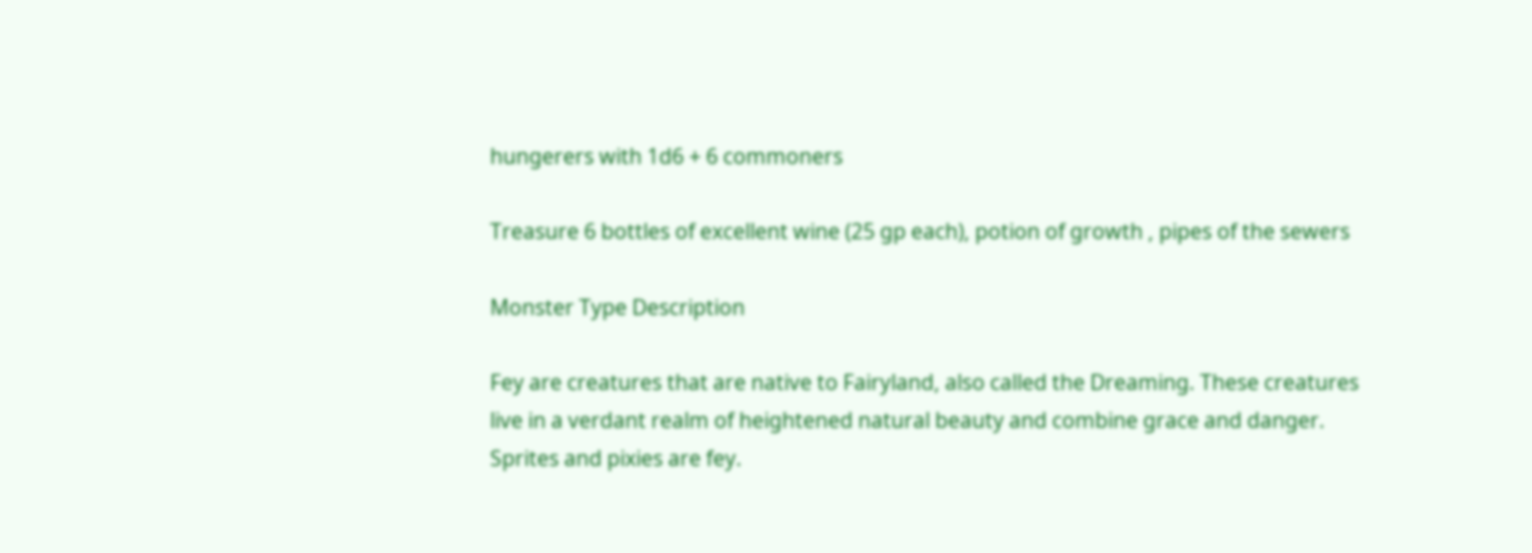hungerers with 1d6 + 6 commoners

Treasure 6 bottles of excellent wine (25 gp each), potion of growth , pipes of the sewers

Monster Type Description

Fey are creatures that are native to Fairyland, also called the Dreaming. These creatures live in a verdant realm of heightened natural beauty and combine grace and danger. Sprites and pixies are fey.